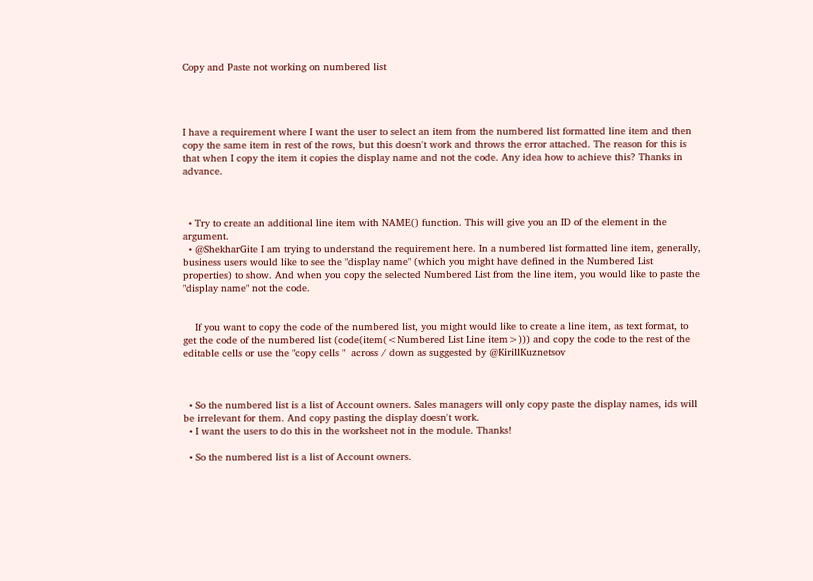Copy and Paste not working on numbered list




I have a requirement where I want the user to select an item from the numbered list formatted line item and then copy the same item in rest of the rows, but this doesn't work and throws the error attached. The reason for this is that when I copy the item it copies the display name and not the code. Any idea how to achieve this? Thanks in advance.



  • Try to create an additional line item with NAME() function. This will give you an ID of the element in the argument.
  • @ShekharGite I am trying to understand the requirement here. In a numbered list formatted line item, generally, business users would like to see the "display name" (which you might have defined in the Numbered List properties) to show. And when you copy the selected Numbered List from the line item, you would like to paste the "display name" not the code.


    If you want to copy the code of the numbered list, you might would like to create a line item, as text format, to get the code of the numbered list (code(item(<Numbered List Line item>))) and copy the code to the rest of the editable cells or use the "copy cells "  across / down as suggested by @KirillKuznetsov



  • So the numbered list is a list of Account owners. Sales managers will only copy paste the display names, ids will be irrelevant for them. And copy pasting the display doesn't work.
  • I want the users to do this in the worksheet not in the module. Thanks!

  • So the numbered list is a list of Account owners.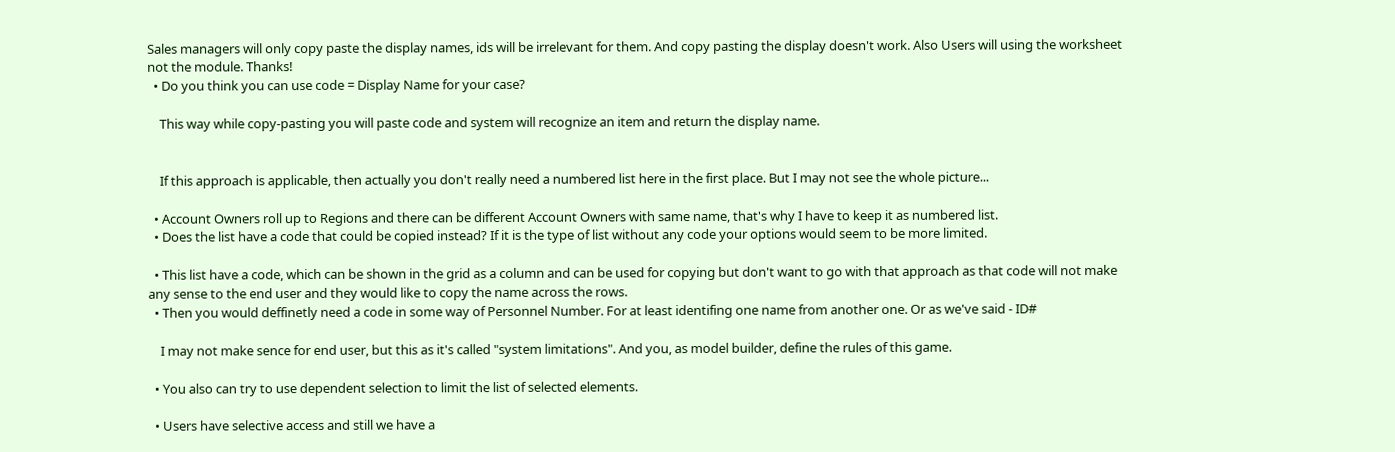Sales managers will only copy paste the display names, ids will be irrelevant for them. And copy pasting the display doesn't work. Also Users will using the worksheet not the module. Thanks!
  • Do you think you can use code = Display Name for your case?

    This way while copy-pasting you will paste code and system will recognize an item and return the display name.


    If this approach is applicable, then actually you don't really need a numbered list here in the first place. But I may not see the whole picture...

  • Account Owners roll up to Regions and there can be different Account Owners with same name, that's why I have to keep it as numbered list.
  • Does the list have a code that could be copied instead? If it is the type of list without any code your options would seem to be more limited.

  • This list have a code, which can be shown in the grid as a column and can be used for copying but don't want to go with that approach as that code will not make any sense to the end user and they would like to copy the name across the rows.
  • Then you would deffinetly need a code in some way of Personnel Number. For at least identifing one name from another one. Or as we've said - ID#

    I may not make sence for end user, but this as it's called "system limitations". And you, as model builder, define the rules of this game.

  • You also can try to use dependent selection to limit the list of selected elements.

  • Users have selective access and still we have a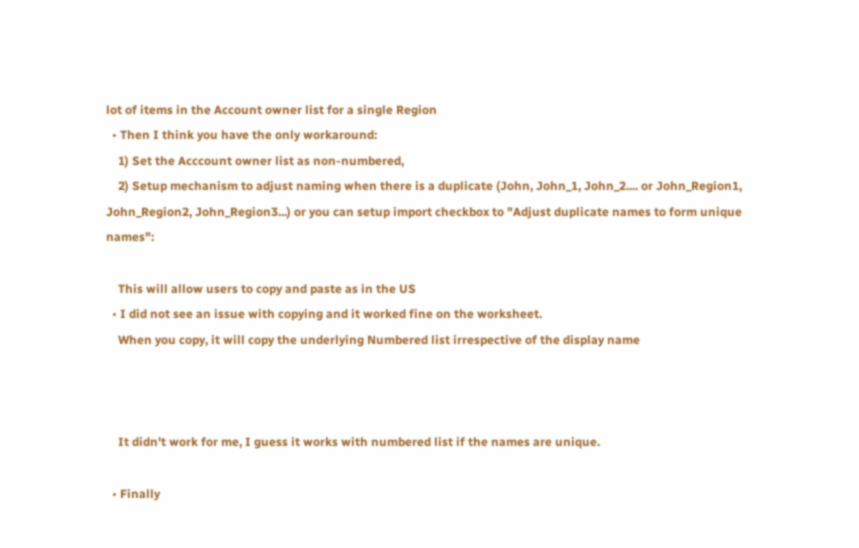lot of items in the Account owner list for a single Region
  • Then I think you have the only workaround:
    1) Set the Acccount owner list as non-numbered,
    2) Setup mechanism to adjust naming when there is a duplicate (John, John_1, John_2.... or John_Region1, John_Region2, John_Region3...) or you can setup import checkbox to "Adjust duplicate names to form unique names":

    This will allow users to copy and paste as in the US
  • I did not see an issue with copying and it worked fine on the worksheet.
    When you copy, it will copy the underlying Numbered list irrespective of the display name



    It didn't work for me, I guess it works with numbered list if the names are unique.

  • Finally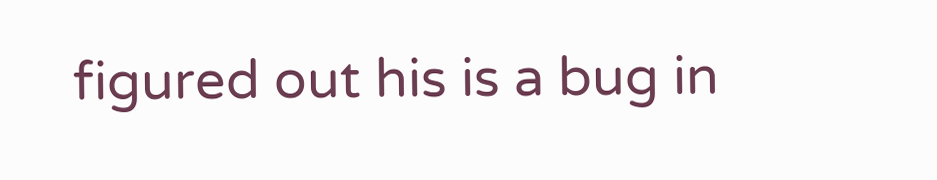figured out his is a bug in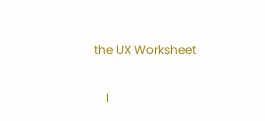the UX Worksheet

    I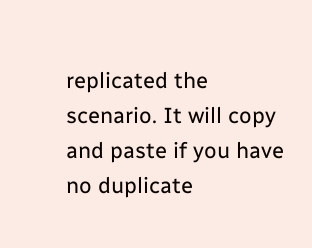replicated the scenario. It will copy and paste if you have no duplicate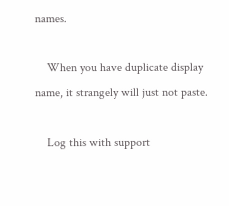names.

    When you have duplicate display name, it strangely will just not paste.

    Log this with support